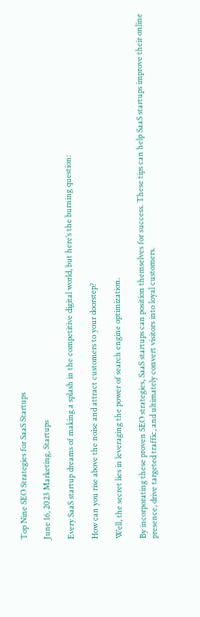Top Nine SEO Strategies for SaaS Startups

June 16, 2023 Marketing, Startups

Every SaaS startup dreams of making a splash in the competitive digital world, but here’s the burning question:

How can you rise above the noise and attract customers to your doorstep?

Well, the secret lies in leveraging the power of search engine optimization.

By incorporating these proven SEO strategies, SaaS startups can position themselves for success. These tips can help SaaS startups improve their online presence, drive targeted traffic, and ultimately convert visitors into loyal customers.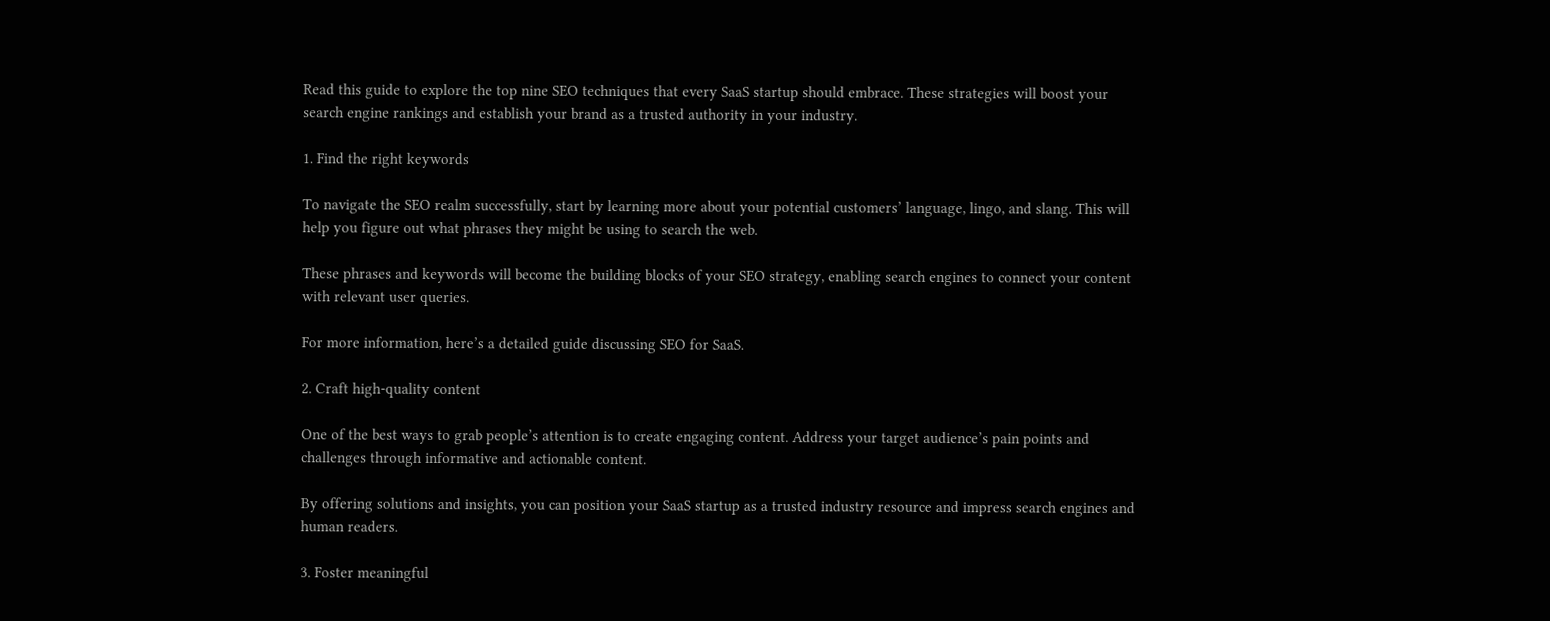Read this guide to explore the top nine SEO techniques that every SaaS startup should embrace. These strategies will boost your search engine rankings and establish your brand as a trusted authority in your industry.

1. Find the right keywords

To navigate the SEO realm successfully, start by learning more about your potential customers’ language, lingo, and slang. This will help you figure out what phrases they might be using to search the web.

These phrases and keywords will become the building blocks of your SEO strategy, enabling search engines to connect your content with relevant user queries.

For more information, here’s a detailed guide discussing SEO for SaaS.

2. Craft high-quality content

One of the best ways to grab people’s attention is to create engaging content. Address your target audience’s pain points and challenges through informative and actionable content.

By offering solutions and insights, you can position your SaaS startup as a trusted industry resource and impress search engines and human readers.

3. Foster meaningful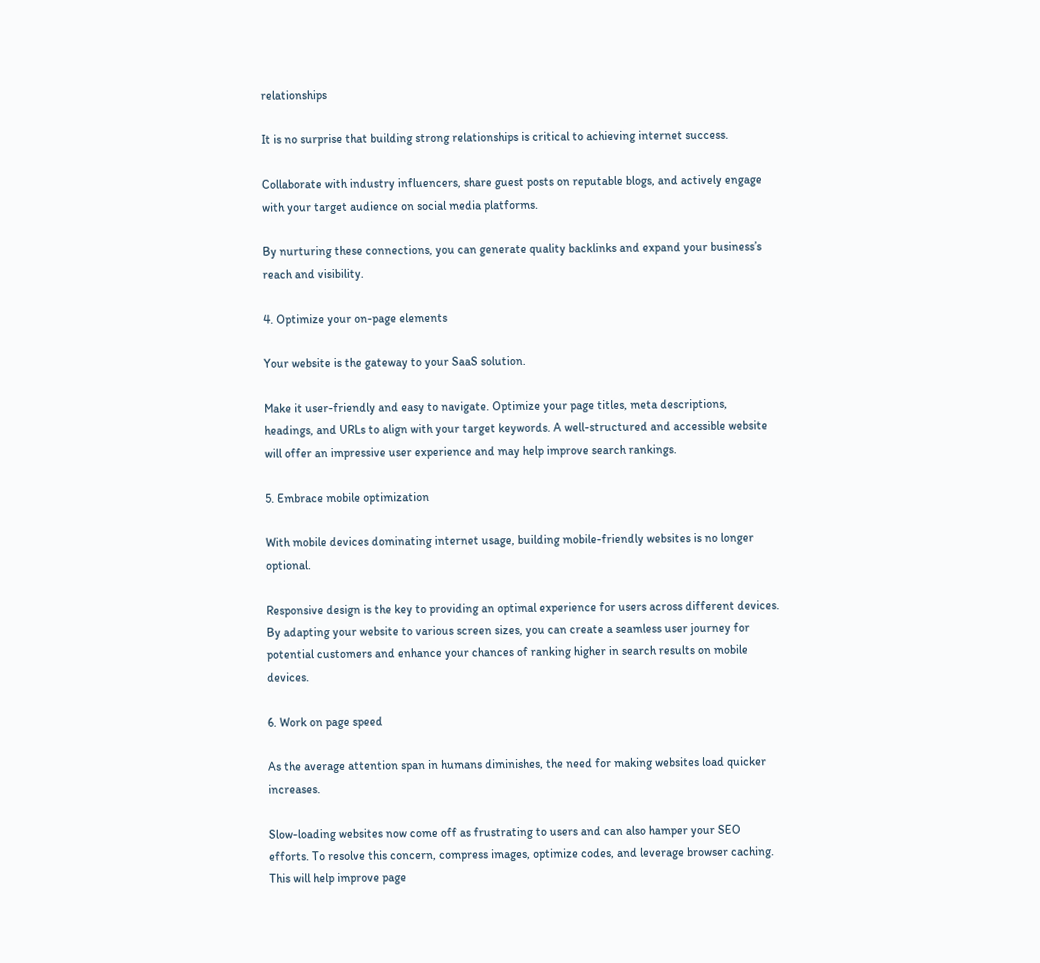relationships

It is no surprise that building strong relationships is critical to achieving internet success.

Collaborate with industry influencers, share guest posts on reputable blogs, and actively engage with your target audience on social media platforms.

By nurturing these connections, you can generate quality backlinks and expand your business’s reach and visibility.

4. Optimize your on-page elements

Your website is the gateway to your SaaS solution.

Make it user-friendly and easy to navigate. Optimize your page titles, meta descriptions, headings, and URLs to align with your target keywords. A well-structured and accessible website will offer an impressive user experience and may help improve search rankings.

5. Embrace mobile optimization

With mobile devices dominating internet usage, building mobile-friendly websites is no longer optional.

Responsive design is the key to providing an optimal experience for users across different devices. By adapting your website to various screen sizes, you can create a seamless user journey for potential customers and enhance your chances of ranking higher in search results on mobile devices.

6. Work on page speed

As the average attention span in humans diminishes, the need for making websites load quicker increases.

Slow-loading websites now come off as frustrating to users and can also hamper your SEO efforts. To resolve this concern, compress images, optimize codes, and leverage browser caching. This will help improve page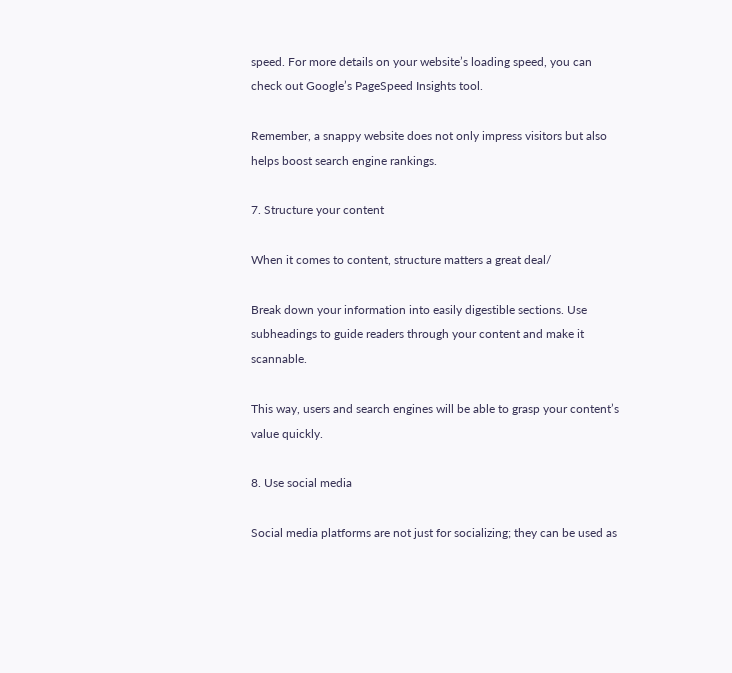speed. For more details on your website’s loading speed, you can check out Google’s PageSpeed Insights tool.

Remember, a snappy website does not only impress visitors but also helps boost search engine rankings.

7. Structure your content

When it comes to content, structure matters a great deal/

Break down your information into easily digestible sections. Use subheadings to guide readers through your content and make it scannable.

This way, users and search engines will be able to grasp your content’s value quickly.

8. Use social media

Social media platforms are not just for socializing; they can be used as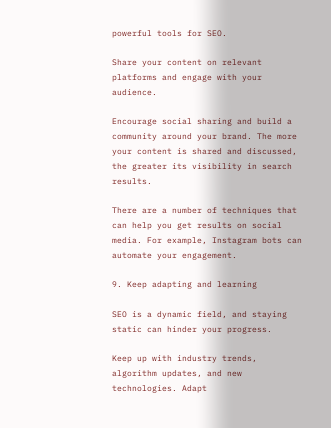powerful tools for SEO.

Share your content on relevant platforms and engage with your audience.

Encourage social sharing and build a community around your brand. The more your content is shared and discussed, the greater its visibility in search results.

There are a number of techniques that can help you get results on social media. For example, Instagram bots can automate your engagement.

9. Keep adapting and learning

SEO is a dynamic field, and staying static can hinder your progress.

Keep up with industry trends, algorithm updates, and new technologies. Adapt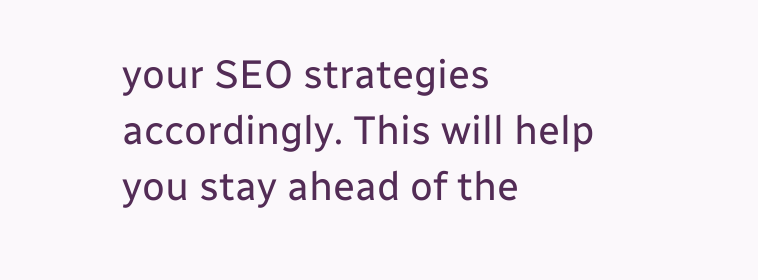your SEO strategies accordingly. This will help you stay ahead of the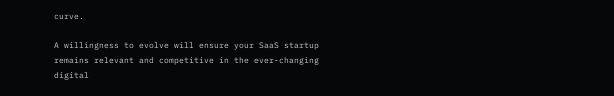curve.

A willingness to evolve will ensure your SaaS startup remains relevant and competitive in the ever-changing digital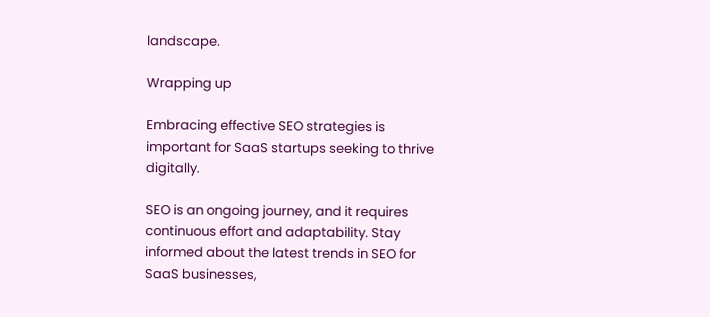landscape.

Wrapping up

Embracing effective SEO strategies is important for SaaS startups seeking to thrive digitally.

SEO is an ongoing journey, and it requires continuous effort and adaptability. Stay informed about the latest trends in SEO for SaaS businesses,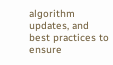algorithm updates, and best practices to ensure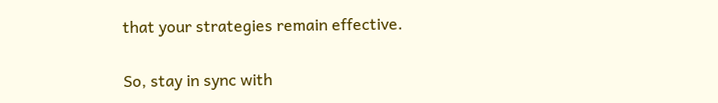that your strategies remain effective.

So, stay in sync with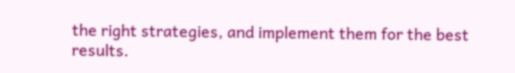the right strategies, and implement them for the best results.